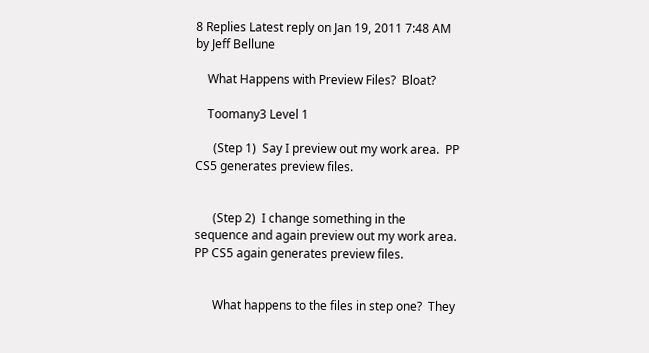8 Replies Latest reply on Jan 19, 2011 7:48 AM by Jeff Bellune

    What Happens with Preview Files?  Bloat?

    Toomany3 Level 1

      (Step 1)  Say I preview out my work area.  PP CS5 generates preview files.


      (Step 2)  I change something in the sequence and again preview out my work area.  PP CS5 again generates preview files.


      What happens to the files in step one?  They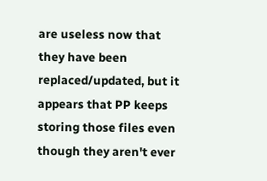are useless now that they have been replaced/updated, but it appears that PP keeps storing those files even though they aren't ever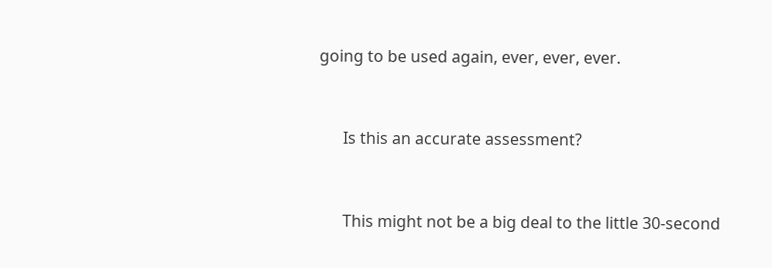going to be used again, ever, ever, ever.


      Is this an accurate assessment?


      This might not be a big deal to the little 30-second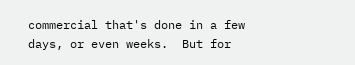commercial that's done in a few days, or even weeks.  But for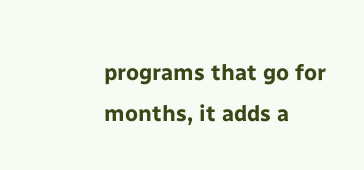programs that go for months, it adds a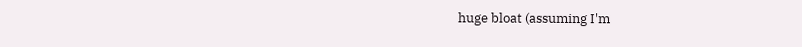huge bloat (assuming I'm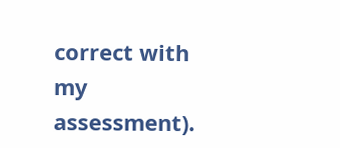correct with my assessment).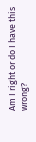Am I right or do I have this wrong?